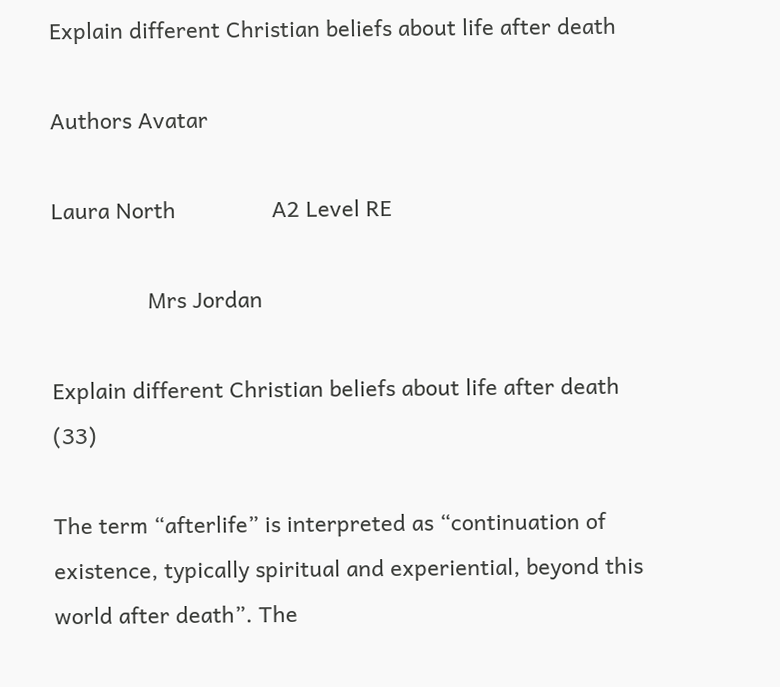Explain different Christian beliefs about life after death

Authors Avatar

Laura North                A2 Level RE

                Mrs Jordan

Explain different Christian beliefs about life after death (33)

The term “afterlife” is interpreted as “continuation of existence, typically spiritual and experiential, beyond this world after death”. The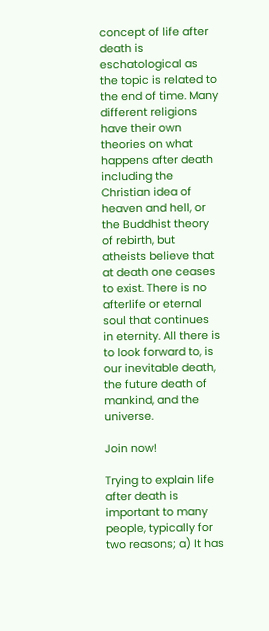concept of life after death is eschatological as the topic is related to the end of time. Many different religions have their own theories on what happens after death including the Christian idea of heaven and hell, or the Buddhist theory of rebirth, but atheists believe that at death one ceases to exist. There is no afterlife or eternal soul that continues in eternity. All there is to look forward to, is our inevitable death, the future death of mankind, and the universe.

Join now!

Trying to explain life after death is important to many people, typically for two reasons; a) It has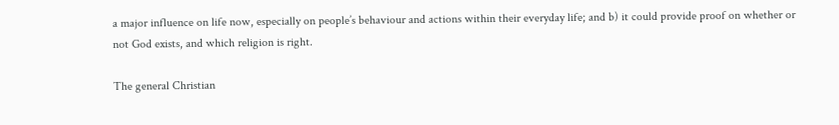a major influence on life now, especially on people’s behaviour and actions within their everyday life; and b) it could provide proof on whether or not God exists, and which religion is right.

The general Christian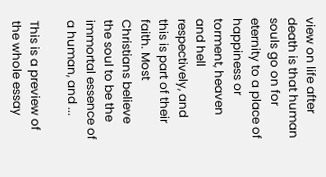view on life after death is that human souls go on for eternity to a place of happiness or torment, heaven and hell respectively, and this is part of their faith. Most Christians believe the soul to be the immortal essence of a human, and ...

This is a preview of the whole essay